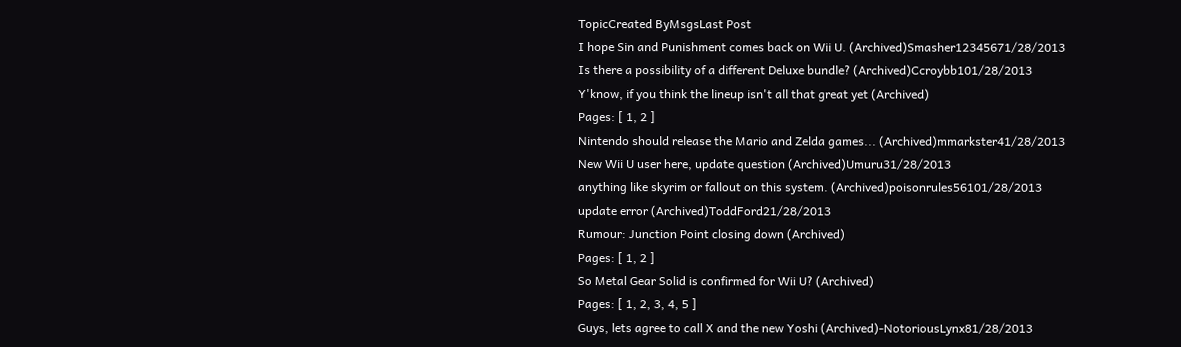TopicCreated ByMsgsLast Post
I hope Sin and Punishment comes back on Wii U. (Archived)Smasher12345671/28/2013
Is there a possibility of a different Deluxe bundle? (Archived)Ccroybb101/28/2013
Y'know, if you think the lineup isn't all that great yet (Archived)
Pages: [ 1, 2 ]
Nintendo should release the Mario and Zelda games... (Archived)mmarkster41/28/2013
New Wii U user here, update question (Archived)Umuru31/28/2013
anything like skyrim or fallout on this system. (Archived)poisonrules56101/28/2013
update error (Archived)ToddFord21/28/2013
Rumour: Junction Point closing down (Archived)
Pages: [ 1, 2 ]
So Metal Gear Solid is confirmed for Wii U? (Archived)
Pages: [ 1, 2, 3, 4, 5 ]
Guys, lets agree to call X and the new Yoshi (Archived)-NotoriousLynx81/28/2013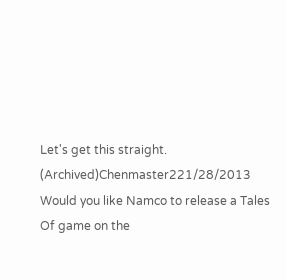Let's get this straight. (Archived)Chenmaster221/28/2013
Would you like Namco to release a Tales Of game on the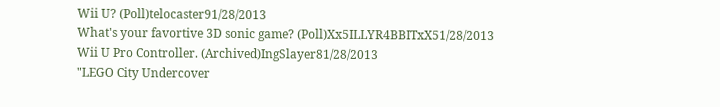Wii U? (Poll)telocaster91/28/2013
What's your favortive 3D sonic game? (Poll)Xx5ILLYR4BBITxX51/28/2013
Wii U Pro Controller. (Archived)IngSlayer81/28/2013
"LEGO City Undercover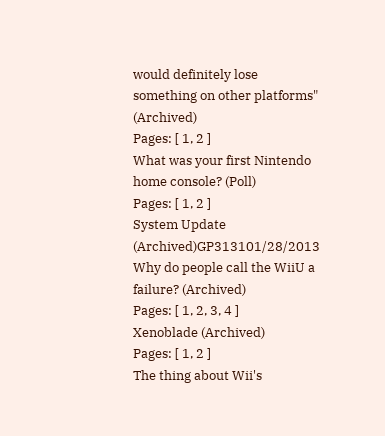would definitely lose something on other platforms" (Archived)
Pages: [ 1, 2 ]
What was your first Nintendo home console? (Poll)
Pages: [ 1, 2 ]
System Update (Archived)GP313101/28/2013
Why do people call the WiiU a failure? (Archived)
Pages: [ 1, 2, 3, 4 ]
Xenoblade (Archived)
Pages: [ 1, 2 ]
The thing about Wii's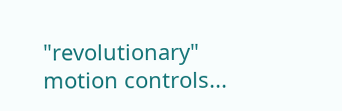"revolutionary" motion controls...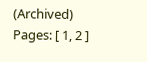(Archived)
Pages: [ 1, 2 ]